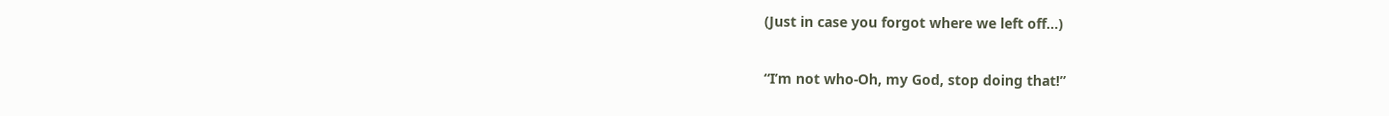(Just in case you forgot where we left off…)

“I’m not who-Oh, my God, stop doing that!”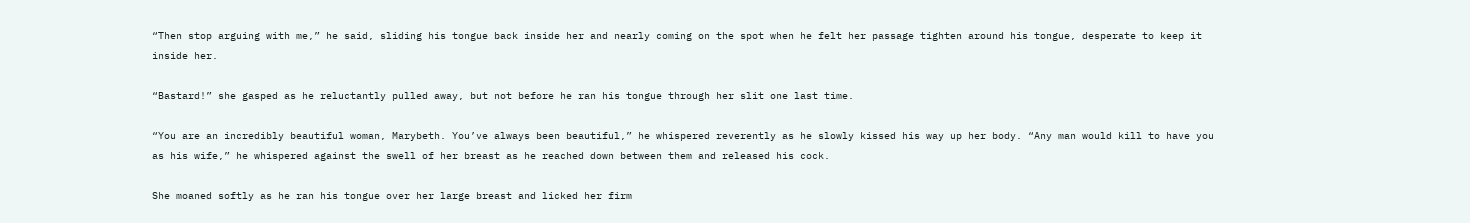“Then stop arguing with me,” he said, sliding his tongue back inside her and nearly coming on the spot when he felt her passage tighten around his tongue, desperate to keep it inside her.

“Bastard!” she gasped as he reluctantly pulled away, but not before he ran his tongue through her slit one last time.

“You are an incredibly beautiful woman, Marybeth. You’ve always been beautiful,” he whispered reverently as he slowly kissed his way up her body. “Any man would kill to have you as his wife,” he whispered against the swell of her breast as he reached down between them and released his cock.

She moaned softly as he ran his tongue over her large breast and licked her firm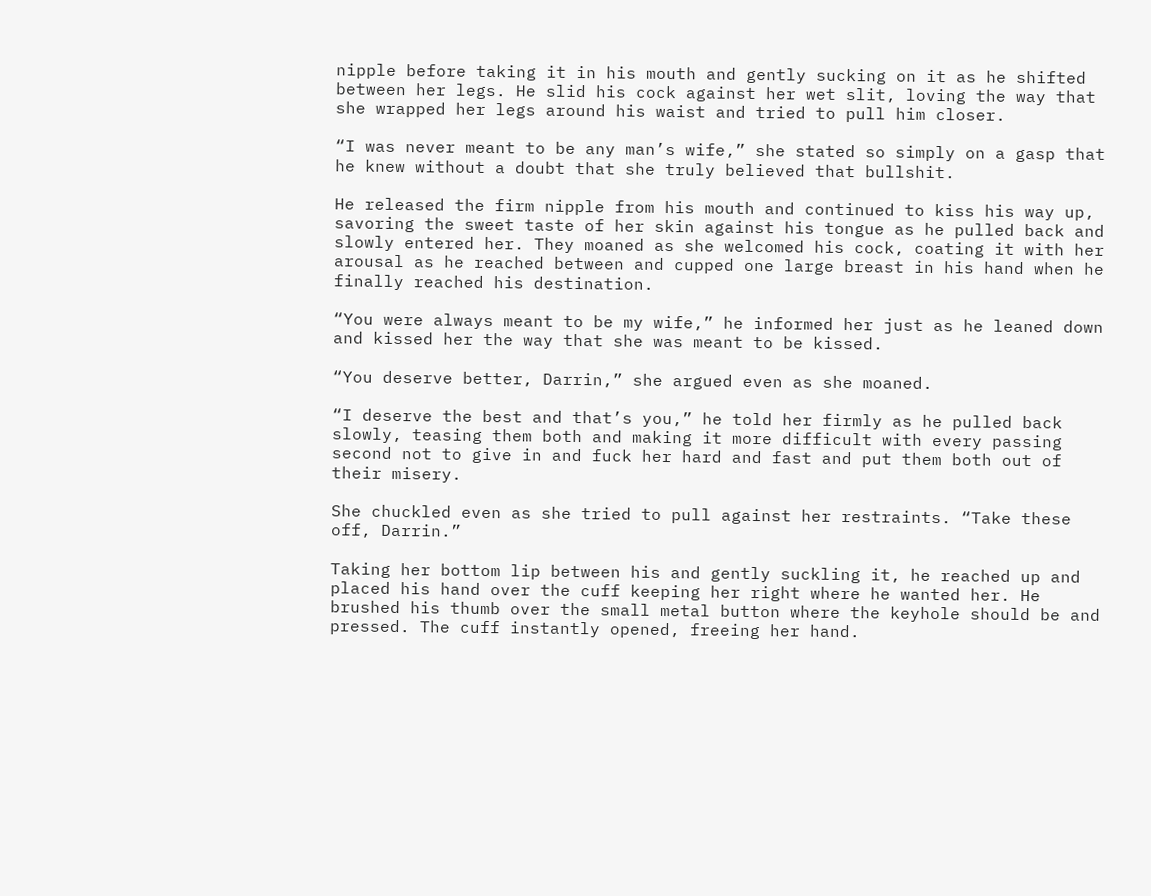nipple before taking it in his mouth and gently sucking on it as he shifted between her legs. He slid his cock against her wet slit, loving the way that she wrapped her legs around his waist and tried to pull him closer.

“I was never meant to be any man’s wife,” she stated so simply on a gasp that he knew without a doubt that she truly believed that bullshit.

He released the firm nipple from his mouth and continued to kiss his way up, savoring the sweet taste of her skin against his tongue as he pulled back and slowly entered her. They moaned as she welcomed his cock, coating it with her arousal as he reached between and cupped one large breast in his hand when he finally reached his destination.

“You were always meant to be my wife,” he informed her just as he leaned down and kissed her the way that she was meant to be kissed.

“You deserve better, Darrin,” she argued even as she moaned.

“I deserve the best and that’s you,” he told her firmly as he pulled back slowly, teasing them both and making it more difficult with every passing second not to give in and fuck her hard and fast and put them both out of their misery.

She chuckled even as she tried to pull against her restraints. “Take these off, Darrin.”

Taking her bottom lip between his and gently suckling it, he reached up and placed his hand over the cuff keeping her right where he wanted her. He brushed his thumb over the small metal button where the keyhole should be and pressed. The cuff instantly opened, freeing her hand.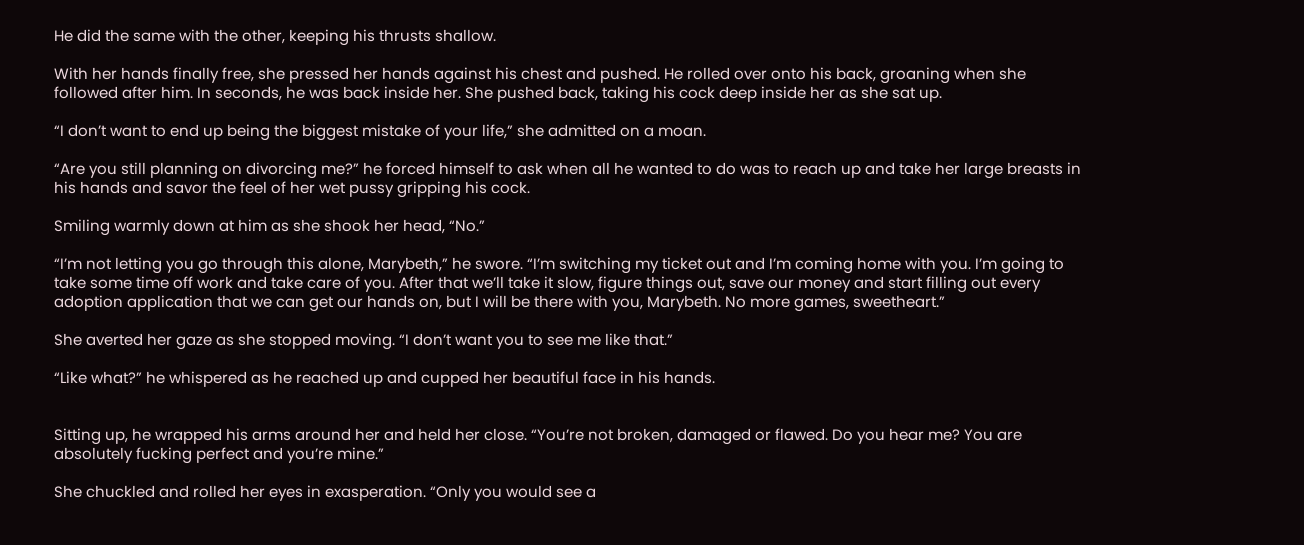He did the same with the other, keeping his thrusts shallow.

With her hands finally free, she pressed her hands against his chest and pushed. He rolled over onto his back, groaning when she followed after him. In seconds, he was back inside her. She pushed back, taking his cock deep inside her as she sat up.

“I don’t want to end up being the biggest mistake of your life,” she admitted on a moan.

“Are you still planning on divorcing me?” he forced himself to ask when all he wanted to do was to reach up and take her large breasts in his hands and savor the feel of her wet pussy gripping his cock.

Smiling warmly down at him as she shook her head, “No.”

“I’m not letting you go through this alone, Marybeth,” he swore. “I’m switching my ticket out and I’m coming home with you. I’m going to take some time off work and take care of you. After that we’ll take it slow, figure things out, save our money and start filling out every adoption application that we can get our hands on, but I will be there with you, Marybeth. No more games, sweetheart.”

She averted her gaze as she stopped moving. “I don’t want you to see me like that.”

“Like what?” he whispered as he reached up and cupped her beautiful face in his hands.


Sitting up, he wrapped his arms around her and held her close. “You’re not broken, damaged or flawed. Do you hear me? You are absolutely fucking perfect and you’re mine.”

She chuckled and rolled her eyes in exasperation. “Only you would see a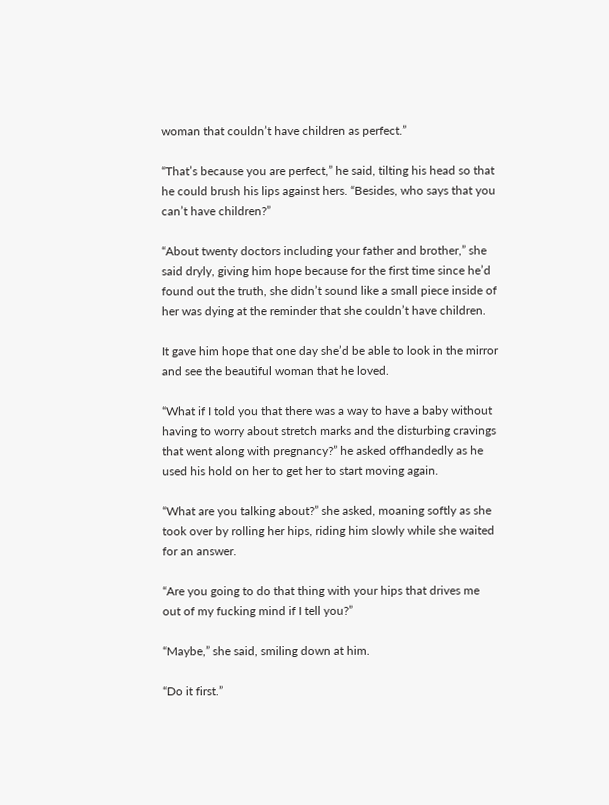woman that couldn’t have children as perfect.”

“That’s because you are perfect,” he said, tilting his head so that he could brush his lips against hers. “Besides, who says that you can’t have children?”

“About twenty doctors including your father and brother,” she said dryly, giving him hope because for the first time since he’d found out the truth, she didn’t sound like a small piece inside of her was dying at the reminder that she couldn’t have children.

It gave him hope that one day she’d be able to look in the mirror and see the beautiful woman that he loved.

“What if I told you that there was a way to have a baby without having to worry about stretch marks and the disturbing cravings that went along with pregnancy?” he asked offhandedly as he used his hold on her to get her to start moving again.

“What are you talking about?” she asked, moaning softly as she took over by rolling her hips, riding him slowly while she waited for an answer.

“Are you going to do that thing with your hips that drives me out of my fucking mind if I tell you?”

“Maybe,” she said, smiling down at him.

“Do it first.”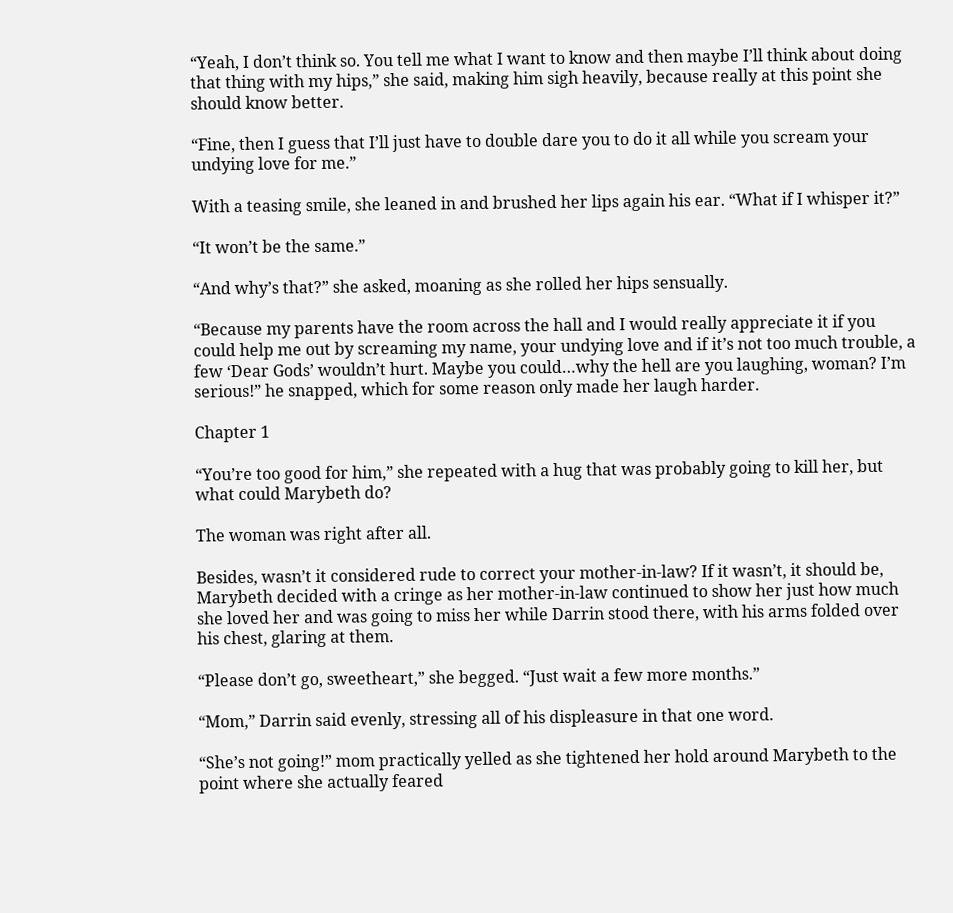“Yeah, I don’t think so. You tell me what I want to know and then maybe I’ll think about doing that thing with my hips,” she said, making him sigh heavily, because really at this point she should know better.

“Fine, then I guess that I’ll just have to double dare you to do it all while you scream your undying love for me.”

With a teasing smile, she leaned in and brushed her lips again his ear. “What if I whisper it?”

“It won’t be the same.”

“And why’s that?” she asked, moaning as she rolled her hips sensually.

“Because my parents have the room across the hall and I would really appreciate it if you could help me out by screaming my name, your undying love and if it’s not too much trouble, a few ‘Dear Gods’ wouldn’t hurt. Maybe you could…why the hell are you laughing, woman? I’m serious!” he snapped, which for some reason only made her laugh harder.

Chapter 1

“You’re too good for him,” she repeated with a hug that was probably going to kill her, but what could Marybeth do?

The woman was right after all.

Besides, wasn’t it considered rude to correct your mother-in-law? If it wasn’t, it should be, Marybeth decided with a cringe as her mother-in-law continued to show her just how much she loved her and was going to miss her while Darrin stood there, with his arms folded over his chest, glaring at them.

“Please don’t go, sweetheart,” she begged. “Just wait a few more months.”

“Mom,” Darrin said evenly, stressing all of his displeasure in that one word.

“She’s not going!” mom practically yelled as she tightened her hold around Marybeth to the point where she actually feared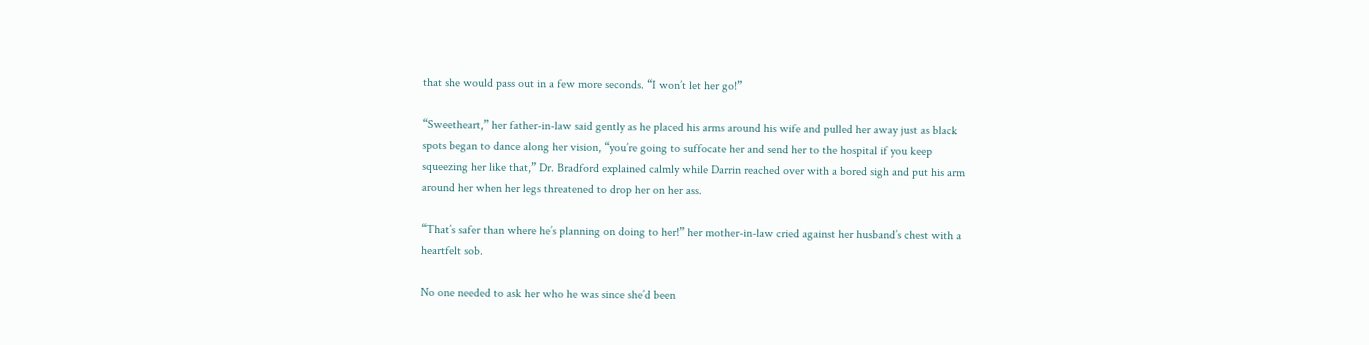that she would pass out in a few more seconds. “I won’t let her go!”

“Sweetheart,” her father-in-law said gently as he placed his arms around his wife and pulled her away just as black spots began to dance along her vision, “you’re going to suffocate her and send her to the hospital if you keep squeezing her like that,” Dr. Bradford explained calmly while Darrin reached over with a bored sigh and put his arm around her when her legs threatened to drop her on her ass.

“That’s safer than where he’s planning on doing to her!” her mother-in-law cried against her husband’s chest with a heartfelt sob.

No one needed to ask her who he was since she’d been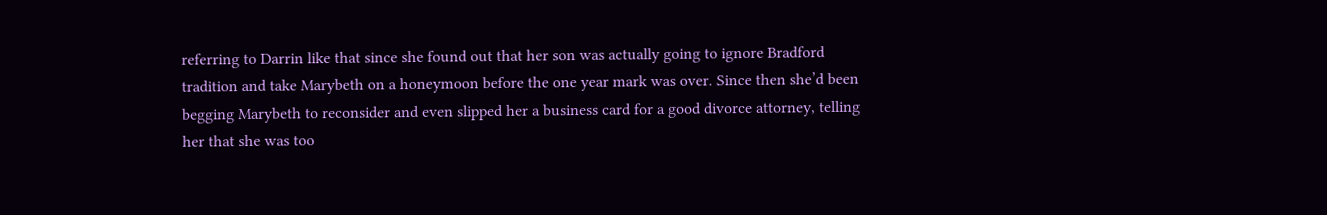referring to Darrin like that since she found out that her son was actually going to ignore Bradford tradition and take Marybeth on a honeymoon before the one year mark was over. Since then she’d been begging Marybeth to reconsider and even slipped her a business card for a good divorce attorney, telling her that she was too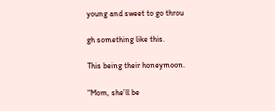young and sweet to go throu

gh something like this.

This being their honeymoon.

“Mom, she’ll be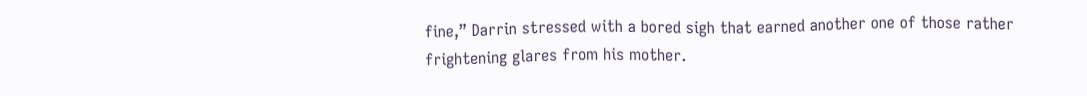fine,” Darrin stressed with a bored sigh that earned another one of those rather frightening glares from his mother.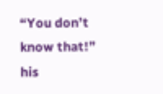“You don’t know that!” his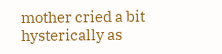mother cried a bit hysterically as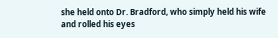she held onto Dr. Bradford, who simply held his wife and rolled his eyes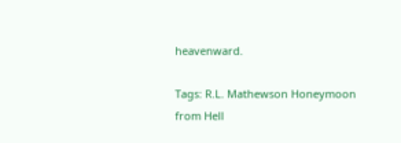heavenward.

Tags: R.L. Mathewson Honeymoon from Hell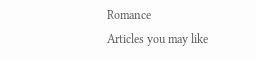Romance
Articles you may like